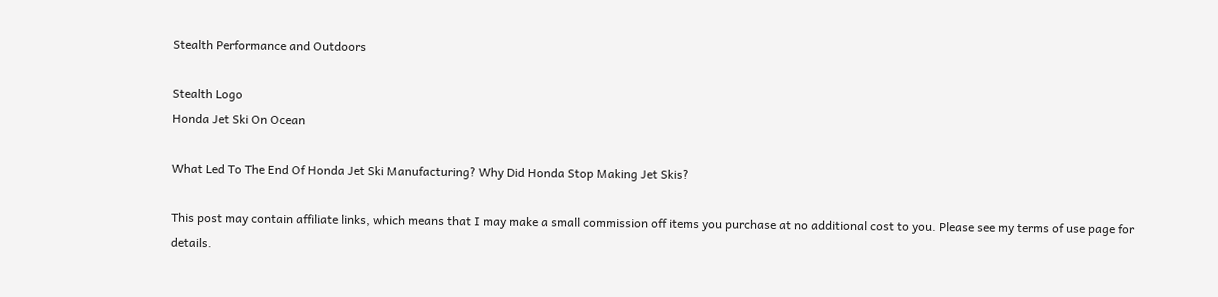Stealth Performance and Outdoors

Stealth Logo
Honda Jet Ski On Ocean

What Led To The End Of Honda Jet Ski Manufacturing? Why Did Honda Stop Making Jet Skis?

This post may contain affiliate links, which means that I may make a small commission off items you purchase at no additional cost to you. Please see my terms of use page for details.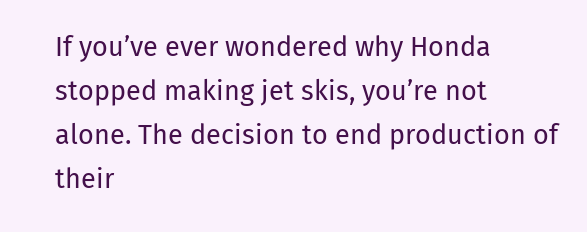If you’ve ever wondered why Honda stopped making jet skis, you’re not alone. The decision to end production of their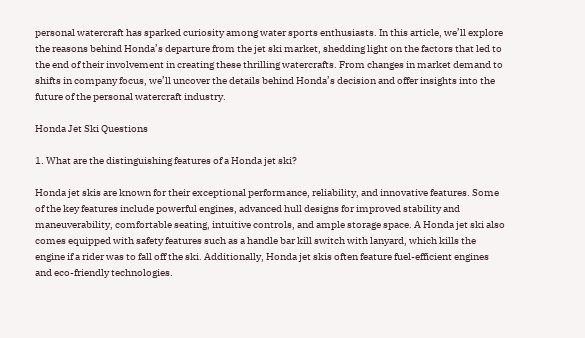personal watercraft has sparked curiosity among water sports enthusiasts. In this article, we’ll explore the reasons behind Honda’s departure from the jet ski market, shedding light on the factors that led to the end of their involvement in creating these thrilling watercrafts. From changes in market demand to shifts in company focus, we’ll uncover the details behind Honda’s decision and offer insights into the future of the personal watercraft industry.

Honda Jet Ski Questions

1. What are the distinguishing features of a Honda jet ski?

Honda jet skis are known for their exceptional performance, reliability, and innovative features. Some of the key features include powerful engines, advanced hull designs for improved stability and maneuverability, comfortable seating, intuitive controls, and ample storage space. A Honda jet ski also comes equipped with safety features such as a handle bar kill switch with lanyard, which kills the engine if a rider was to fall off the ski. Additionally, Honda jet skis often feature fuel-efficient engines and eco-friendly technologies.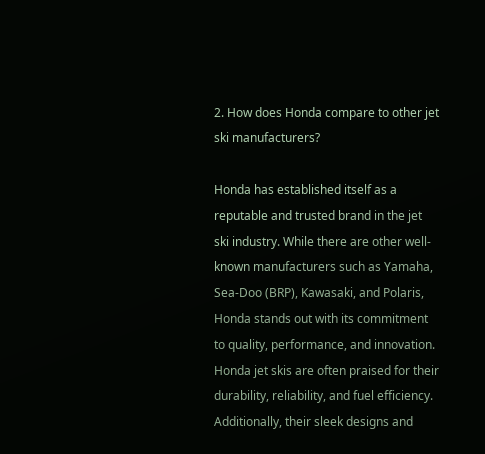2. How does Honda compare to other jet ski manufacturers?

Honda has established itself as a reputable and trusted brand in the jet ski industry. While there are other well-known manufacturers such as Yamaha, Sea-Doo (BRP), Kawasaki, and Polaris, Honda stands out with its commitment to quality, performance, and innovation. Honda jet skis are often praised for their durability, reliability, and fuel efficiency. Additionally, their sleek designs and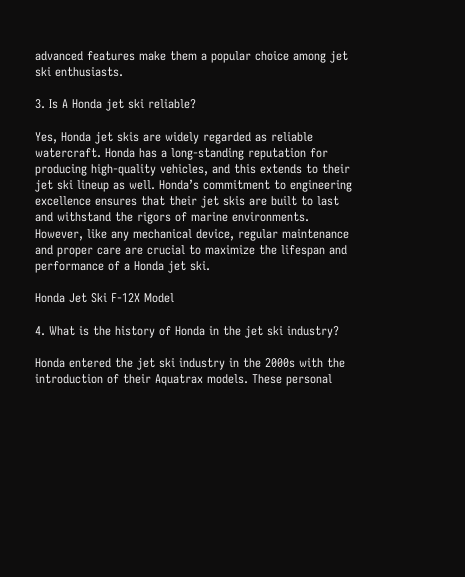advanced features make them a popular choice among jet ski enthusiasts.

3. Is A Honda jet ski reliable?

Yes, Honda jet skis are widely regarded as reliable watercraft. Honda has a long-standing reputation for producing high-quality vehicles, and this extends to their jet ski lineup as well. Honda’s commitment to engineering excellence ensures that their jet skis are built to last and withstand the rigors of marine environments. However, like any mechanical device, regular maintenance and proper care are crucial to maximize the lifespan and performance of a Honda jet ski.

Honda Jet Ski F-12X Model

4. What is the history of Honda in the jet ski industry?

Honda entered the jet ski industry in the 2000s with the introduction of their Aquatrax models. These personal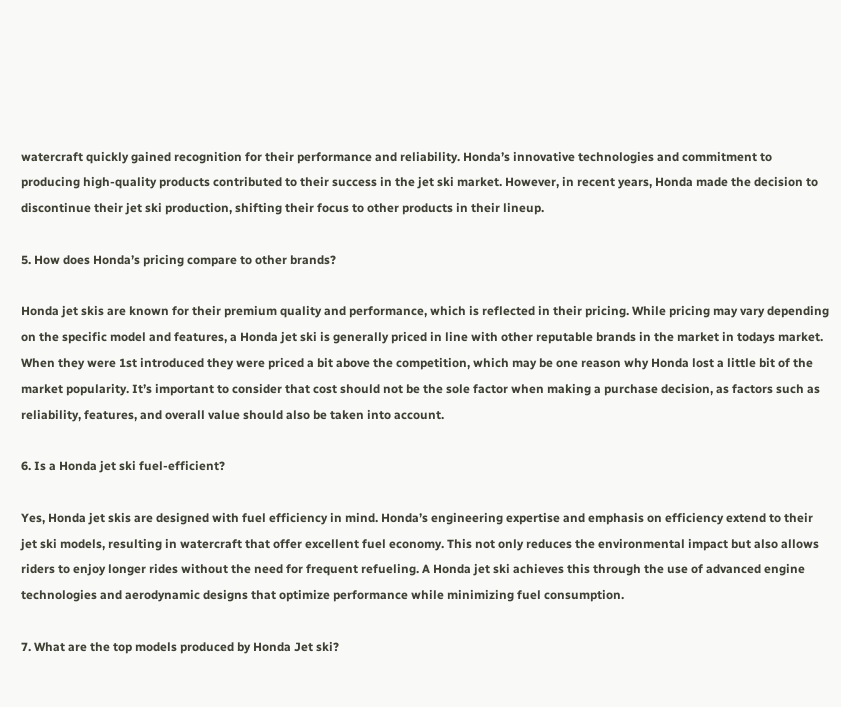watercraft quickly gained recognition for their performance and reliability. Honda’s innovative technologies and commitment to producing high-quality products contributed to their success in the jet ski market. However, in recent years, Honda made the decision to discontinue their jet ski production, shifting their focus to other products in their lineup.

5. How does Honda’s pricing compare to other brands?

Honda jet skis are known for their premium quality and performance, which is reflected in their pricing. While pricing may vary depending on the specific model and features, a Honda jet ski is generally priced in line with other reputable brands in the market in todays market. When they were 1st introduced they were priced a bit above the competition, which may be one reason why Honda lost a little bit of the market popularity. It’s important to consider that cost should not be the sole factor when making a purchase decision, as factors such as reliability, features, and overall value should also be taken into account.

6. Is a Honda jet ski fuel-efficient?

Yes, Honda jet skis are designed with fuel efficiency in mind. Honda’s engineering expertise and emphasis on efficiency extend to their jet ski models, resulting in watercraft that offer excellent fuel economy. This not only reduces the environmental impact but also allows riders to enjoy longer rides without the need for frequent refueling. A Honda jet ski achieves this through the use of advanced engine technologies and aerodynamic designs that optimize performance while minimizing fuel consumption.

7. What are the top models produced by Honda Jet ski?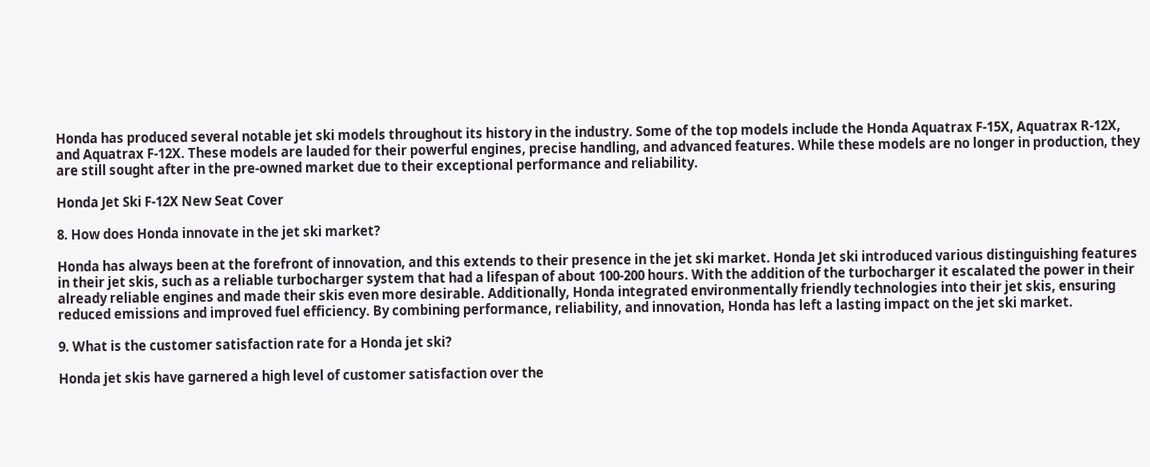Honda has produced several notable jet ski models throughout its history in the industry. Some of the top models include the Honda Aquatrax F-15X, Aquatrax R-12X, and Aquatrax F-12X. These models are lauded for their powerful engines, precise handling, and advanced features. While these models are no longer in production, they are still sought after in the pre-owned market due to their exceptional performance and reliability.

Honda Jet Ski F-12X New Seat Cover

8. How does Honda innovate in the jet ski market?

Honda has always been at the forefront of innovation, and this extends to their presence in the jet ski market. Honda Jet ski introduced various distinguishing features in their jet skis, such as a reliable turbocharger system that had a lifespan of about 100-200 hours. With the addition of the turbocharger it escalated the power in their already reliable engines and made their skis even more desirable. Additionally, Honda integrated environmentally friendly technologies into their jet skis, ensuring reduced emissions and improved fuel efficiency. By combining performance, reliability, and innovation, Honda has left a lasting impact on the jet ski market.

9. What is the customer satisfaction rate for a Honda jet ski?

Honda jet skis have garnered a high level of customer satisfaction over the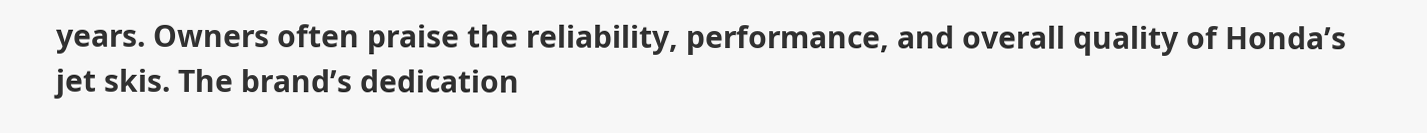years. Owners often praise the reliability, performance, and overall quality of Honda’s jet skis. The brand’s dedication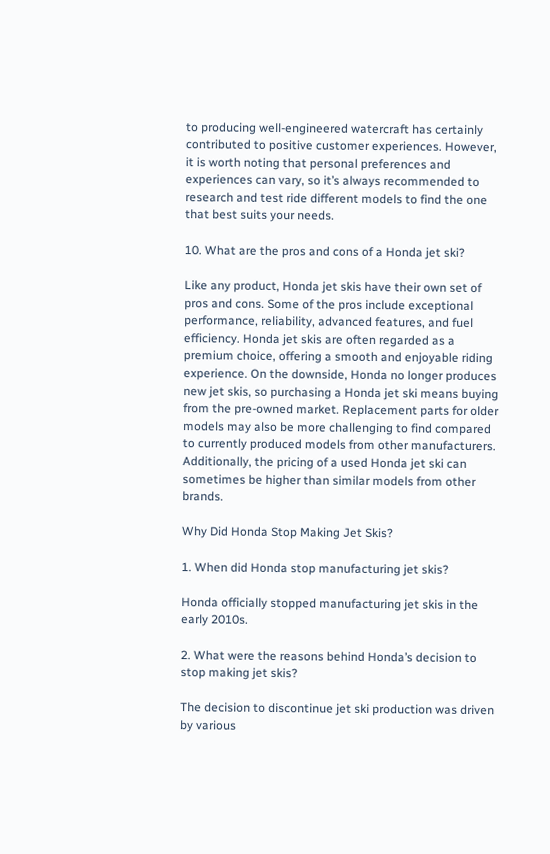to producing well-engineered watercraft has certainly contributed to positive customer experiences. However, it is worth noting that personal preferences and experiences can vary, so it’s always recommended to research and test ride different models to find the one that best suits your needs.

10. What are the pros and cons of a Honda jet ski?

Like any product, Honda jet skis have their own set of pros and cons. Some of the pros include exceptional performance, reliability, advanced features, and fuel efficiency. Honda jet skis are often regarded as a premium choice, offering a smooth and enjoyable riding experience. On the downside, Honda no longer produces new jet skis, so purchasing a Honda jet ski means buying from the pre-owned market. Replacement parts for older models may also be more challenging to find compared to currently produced models from other manufacturers. Additionally, the pricing of a used Honda jet ski can sometimes be higher than similar models from other brands.

Why Did Honda Stop Making Jet Skis?

1. When did Honda stop manufacturing jet skis?

Honda officially stopped manufacturing jet skis in the early 2010s.

2. What were the reasons behind Honda’s decision to stop making jet skis?

The decision to discontinue jet ski production was driven by various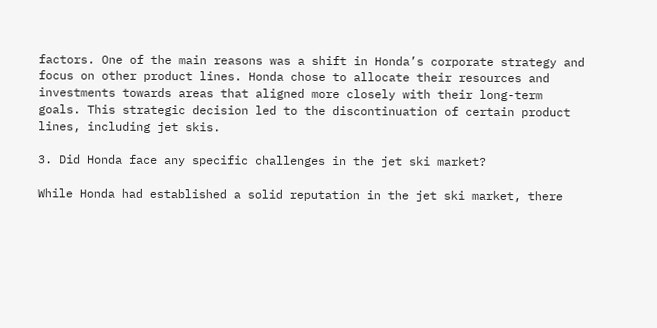factors. One of the main reasons was a shift in Honda’s corporate strategy and focus on other product lines. Honda chose to allocate their resources and investments towards areas that aligned more closely with their long-term goals. This strategic decision led to the discontinuation of certain product lines, including jet skis.

3. Did Honda face any specific challenges in the jet ski market?

While Honda had established a solid reputation in the jet ski market, there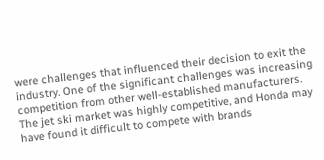were challenges that influenced their decision to exit the industry. One of the significant challenges was increasing competition from other well-established manufacturers. The jet ski market was highly competitive, and Honda may have found it difficult to compete with brands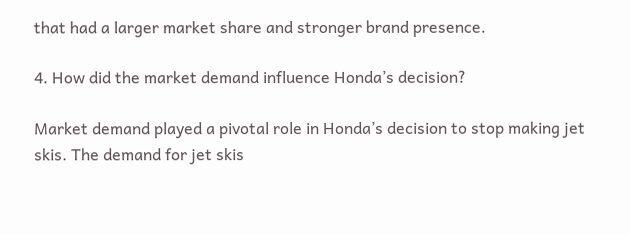that had a larger market share and stronger brand presence.

4. How did the market demand influence Honda’s decision?

Market demand played a pivotal role in Honda’s decision to stop making jet skis. The demand for jet skis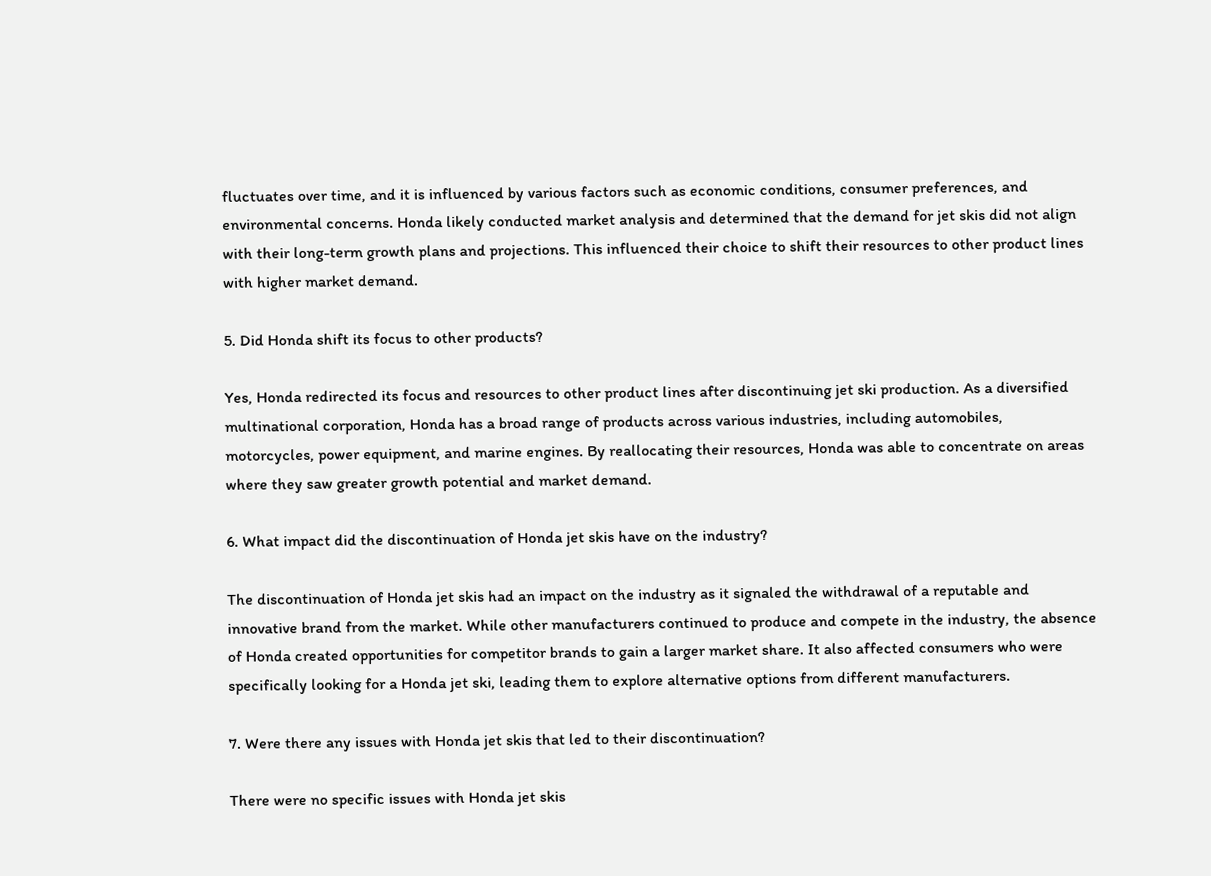fluctuates over time, and it is influenced by various factors such as economic conditions, consumer preferences, and environmental concerns. Honda likely conducted market analysis and determined that the demand for jet skis did not align with their long-term growth plans and projections. This influenced their choice to shift their resources to other product lines with higher market demand.

5. Did Honda shift its focus to other products?

Yes, Honda redirected its focus and resources to other product lines after discontinuing jet ski production. As a diversified multinational corporation, Honda has a broad range of products across various industries, including automobiles, motorcycles, power equipment, and marine engines. By reallocating their resources, Honda was able to concentrate on areas where they saw greater growth potential and market demand.

6. What impact did the discontinuation of Honda jet skis have on the industry?

The discontinuation of Honda jet skis had an impact on the industry as it signaled the withdrawal of a reputable and innovative brand from the market. While other manufacturers continued to produce and compete in the industry, the absence of Honda created opportunities for competitor brands to gain a larger market share. It also affected consumers who were specifically looking for a Honda jet ski, leading them to explore alternative options from different manufacturers.

7. Were there any issues with Honda jet skis that led to their discontinuation?

There were no specific issues with Honda jet skis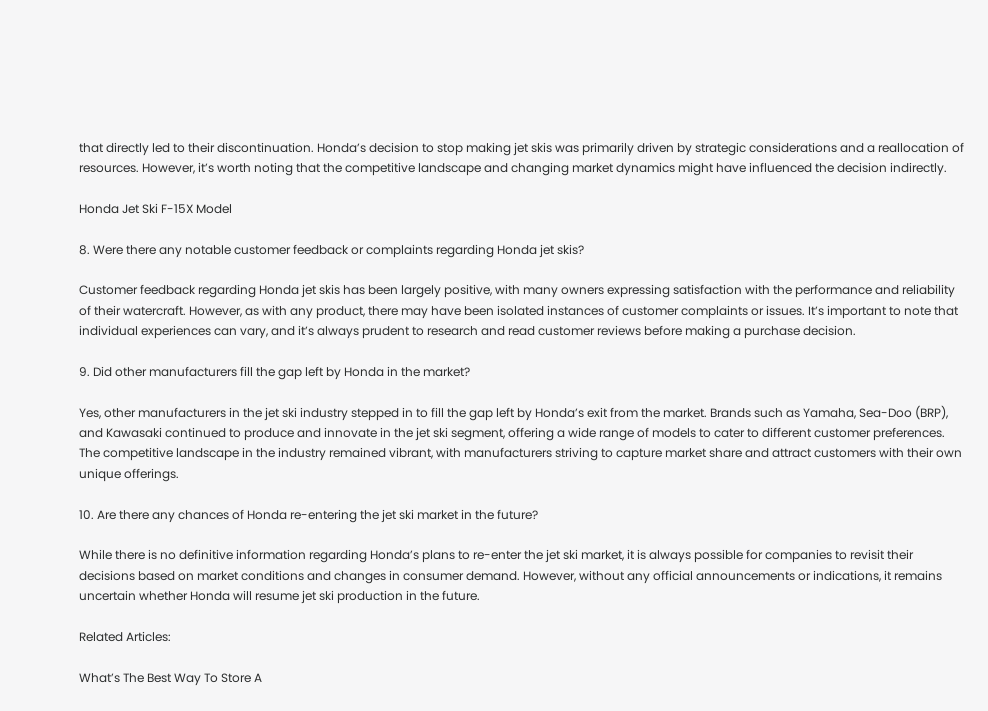that directly led to their discontinuation. Honda’s decision to stop making jet skis was primarily driven by strategic considerations and a reallocation of resources. However, it’s worth noting that the competitive landscape and changing market dynamics might have influenced the decision indirectly.

Honda Jet Ski F-15X Model

8. Were there any notable customer feedback or complaints regarding Honda jet skis?

Customer feedback regarding Honda jet skis has been largely positive, with many owners expressing satisfaction with the performance and reliability of their watercraft. However, as with any product, there may have been isolated instances of customer complaints or issues. It’s important to note that individual experiences can vary, and it’s always prudent to research and read customer reviews before making a purchase decision.

9. Did other manufacturers fill the gap left by Honda in the market?

Yes, other manufacturers in the jet ski industry stepped in to fill the gap left by Honda’s exit from the market. Brands such as Yamaha, Sea-Doo (BRP), and Kawasaki continued to produce and innovate in the jet ski segment, offering a wide range of models to cater to different customer preferences. The competitive landscape in the industry remained vibrant, with manufacturers striving to capture market share and attract customers with their own unique offerings.

10. Are there any chances of Honda re-entering the jet ski market in the future?

While there is no definitive information regarding Honda’s plans to re-enter the jet ski market, it is always possible for companies to revisit their decisions based on market conditions and changes in consumer demand. However, without any official announcements or indications, it remains uncertain whether Honda will resume jet ski production in the future.

Related Articles:

What’s The Best Way To Store A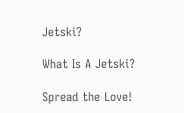Jetski?

What Is A Jetski?

Spread the Love!